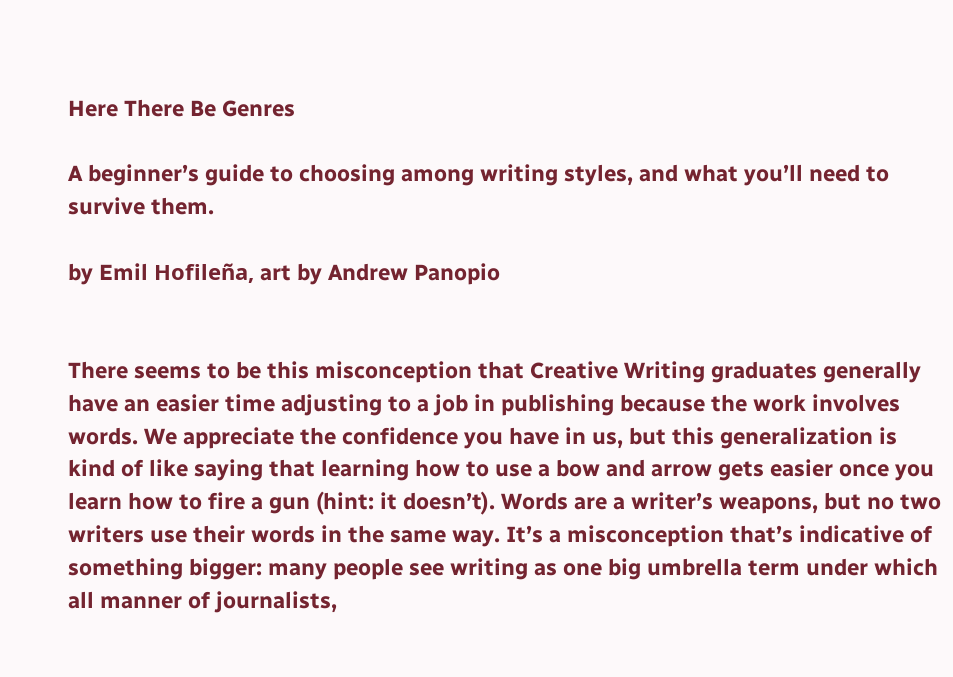Here There Be Genres

A beginner’s guide to choosing among writing styles, and what you’ll need to survive them.

by Emil Hofileña, art by Andrew Panopio


There seems to be this misconception that Creative Writing graduates generally have an easier time adjusting to a job in publishing because the work involves words. We appreciate the confidence you have in us, but this generalization is kind of like saying that learning how to use a bow and arrow gets easier once you learn how to fire a gun (hint: it doesn’t). Words are a writer’s weapons, but no two writers use their words in the same way. It’s a misconception that’s indicative of something bigger: many people see writing as one big umbrella term under which all manner of journalists,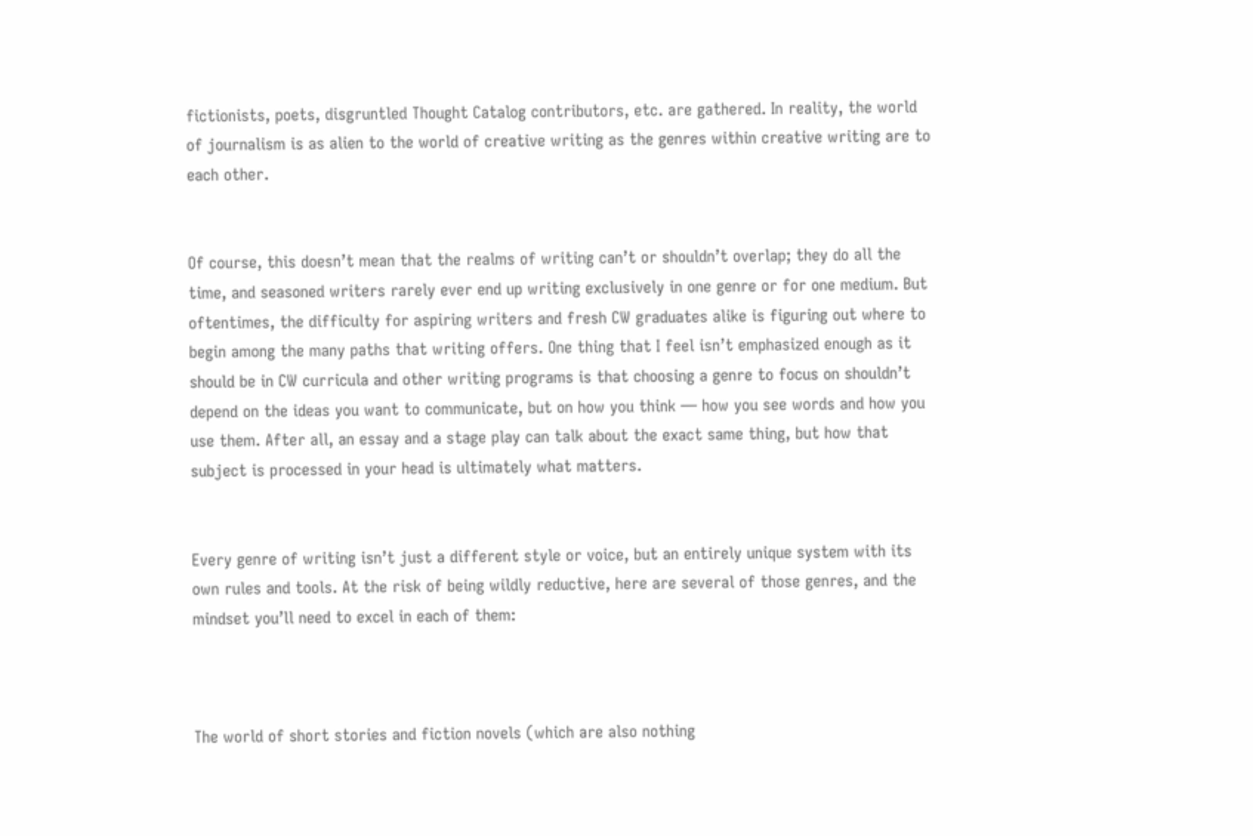fictionists, poets, disgruntled Thought Catalog contributors, etc. are gathered. In reality, the world of journalism is as alien to the world of creative writing as the genres within creative writing are to each other.


Of course, this doesn’t mean that the realms of writing can’t or shouldn’t overlap; they do all the time, and seasoned writers rarely ever end up writing exclusively in one genre or for one medium. But oftentimes, the difficulty for aspiring writers and fresh CW graduates alike is figuring out where to begin among the many paths that writing offers. One thing that I feel isn’t emphasized enough as it should be in CW curricula and other writing programs is that choosing a genre to focus on shouldn’t depend on the ideas you want to communicate, but on how you think — how you see words and how you use them. After all, an essay and a stage play can talk about the exact same thing, but how that subject is processed in your head is ultimately what matters.


Every genre of writing isn’t just a different style or voice, but an entirely unique system with its own rules and tools. At the risk of being wildly reductive, here are several of those genres, and the mindset you’ll need to excel in each of them:



The world of short stories and fiction novels (which are also nothing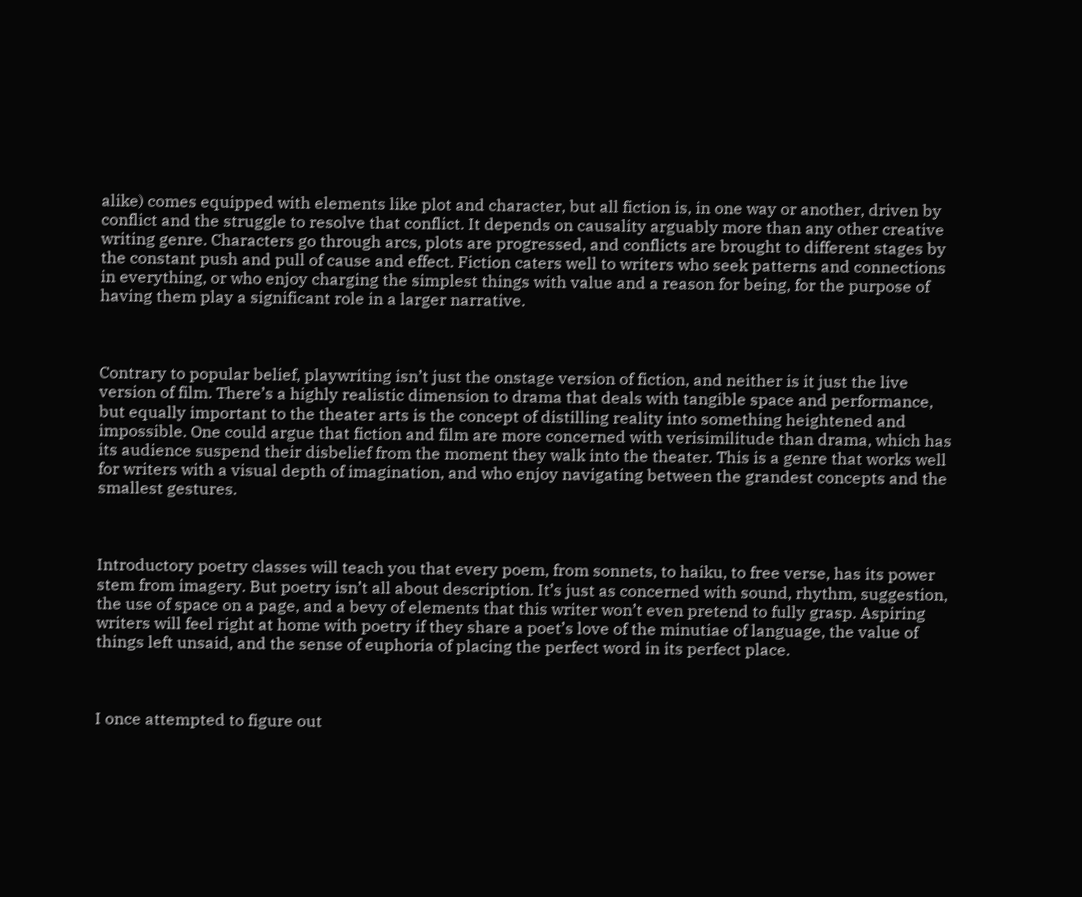alike) comes equipped with elements like plot and character, but all fiction is, in one way or another, driven by conflict and the struggle to resolve that conflict. It depends on causality arguably more than any other creative writing genre. Characters go through arcs, plots are progressed, and conflicts are brought to different stages by the constant push and pull of cause and effect. Fiction caters well to writers who seek patterns and connections in everything, or who enjoy charging the simplest things with value and a reason for being, for the purpose of having them play a significant role in a larger narrative.



Contrary to popular belief, playwriting isn’t just the onstage version of fiction, and neither is it just the live version of film. There’s a highly realistic dimension to drama that deals with tangible space and performance, but equally important to the theater arts is the concept of distilling reality into something heightened and impossible. One could argue that fiction and film are more concerned with verisimilitude than drama, which has its audience suspend their disbelief from the moment they walk into the theater. This is a genre that works well for writers with a visual depth of imagination, and who enjoy navigating between the grandest concepts and the smallest gestures.



Introductory poetry classes will teach you that every poem, from sonnets, to haiku, to free verse, has its power stem from imagery. But poetry isn’t all about description. It’s just as concerned with sound, rhythm, suggestion, the use of space on a page, and a bevy of elements that this writer won’t even pretend to fully grasp. Aspiring writers will feel right at home with poetry if they share a poet’s love of the minutiae of language, the value of things left unsaid, and the sense of euphoria of placing the perfect word in its perfect place.



I once attempted to figure out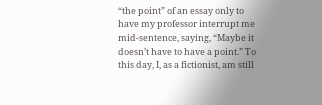“the point” of an essay only to have my professor interrupt me mid-sentence, saying, “Maybe it doesn’t have to have a point.” To this day, I, as a fictionist, am still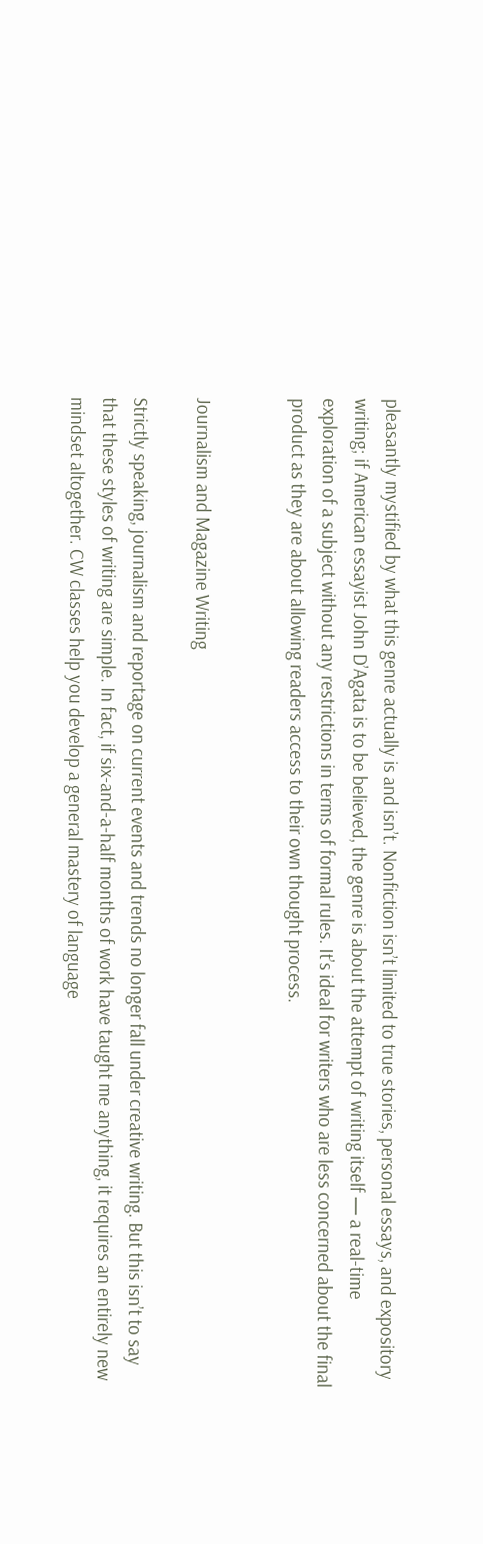pleasantly mystified by what this genre actually is and isn’t. Nonfiction isn’t limited to true stories, personal essays, and expository writing; if American essayist John D’Agata is to be believed, the genre is about the attempt of writing itself — a real-time exploration of a subject without any restrictions in terms of formal rules. It’s ideal for writers who are less concerned about the final product as they are about allowing readers access to their own thought process.


Journalism and Magazine Writing

Strictly speaking, journalism and reportage on current events and trends no longer fall under creative writing. But this isn’t to say that these styles of writing are simple. In fact, if six-and-a-half months of work have taught me anything, it requires an entirely new mindset altogether. CW classes help you develop a general mastery of language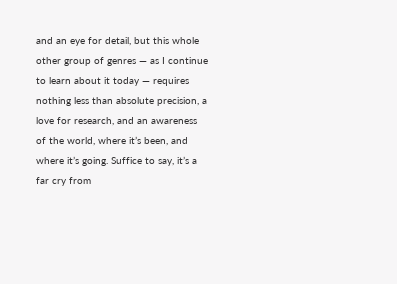and an eye for detail, but this whole other group of genres — as I continue to learn about it today — requires nothing less than absolute precision, a love for research, and an awareness of the world, where it’s been, and where it’s going. Suffice to say, it’s a far cry from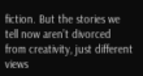fiction. But the stories we tell now aren’t divorced from creativity, just different views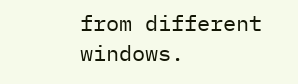from different windows.